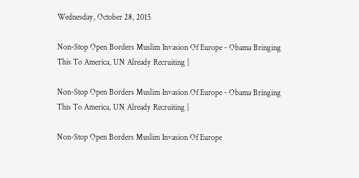Wednesday, October 28, 2015

Non-Stop Open Borders Muslim Invasion Of Europe - Obama Bringing This To America, UN Already Recruiting |

Non-Stop Open Borders Muslim Invasion Of Europe - Obama Bringing This To America, UN Already Recruiting |

Non-Stop Open Borders Muslim Invasion Of Europe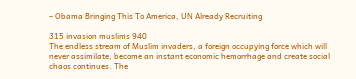– Obama Bringing This To America, UN Already Recruiting

315 invasion muslims 940
The endless stream of Muslim invaders, a foreign occupying force which will never assimilate, become an instant economic hemorrhage and create social chaos continues. The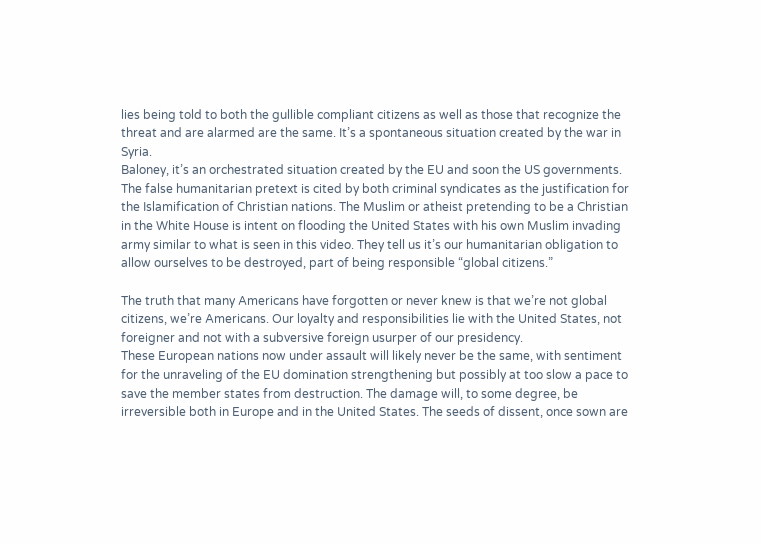lies being told to both the gullible compliant citizens as well as those that recognize the threat and are alarmed are the same. It’s a spontaneous situation created by the war in Syria.
Baloney, it’s an orchestrated situation created by the EU and soon the US governments. The false humanitarian pretext is cited by both criminal syndicates as the justification for the Islamification of Christian nations. The Muslim or atheist pretending to be a Christian in the White House is intent on flooding the United States with his own Muslim invading army similar to what is seen in this video. They tell us it’s our humanitarian obligation to allow ourselves to be destroyed, part of being responsible “global citizens.”

The truth that many Americans have forgotten or never knew is that we’re not global citizens, we’re Americans. Our loyalty and responsibilities lie with the United States, not foreigner and not with a subversive foreign usurper of our presidency.
These European nations now under assault will likely never be the same, with sentiment for the unraveling of the EU domination strengthening but possibly at too slow a pace to save the member states from destruction. The damage will, to some degree, be irreversible both in Europe and in the United States. The seeds of dissent, once sown are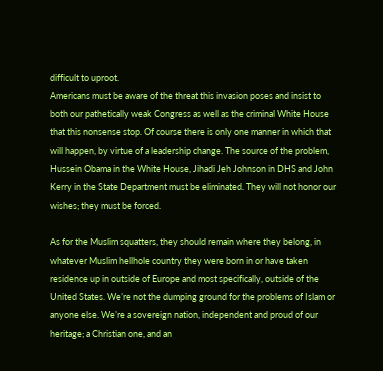difficult to uproot.
Americans must be aware of the threat this invasion poses and insist to both our pathetically weak Congress as well as the criminal White House that this nonsense stop. Of course there is only one manner in which that will happen, by virtue of a leadership change. The source of the problem, Hussein Obama in the White House, Jihadi Jeh Johnson in DHS and John Kerry in the State Department must be eliminated. They will not honor our wishes; they must be forced.

As for the Muslim squatters, they should remain where they belong, in whatever Muslim hellhole country they were born in or have taken residence up in outside of Europe and most specifically, outside of the United States. We’re not the dumping ground for the problems of Islam or anyone else. We’re a sovereign nation, independent and proud of our heritage; a Christian one, and an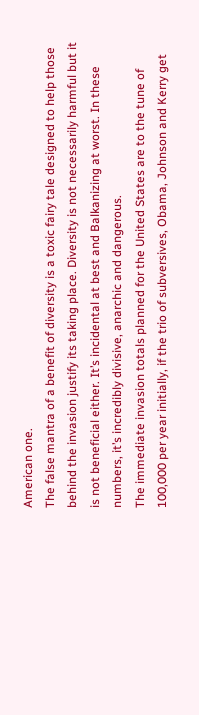American one.
The false mantra of a benefit of diversity is a toxic fairy tale designed to help those behind the invasion justify its taking place. Diversity is not necessarily harmful but it is not beneficial either. It’s incidental at best and Balkanizing at worst. In these numbers, it’s incredibly divisive, anarchic and dangerous.
The immediate invasion totals planned for the United States are to the tune of 100,000 per year initially, if the trio of subversives, Obama, Johnson and Kerry get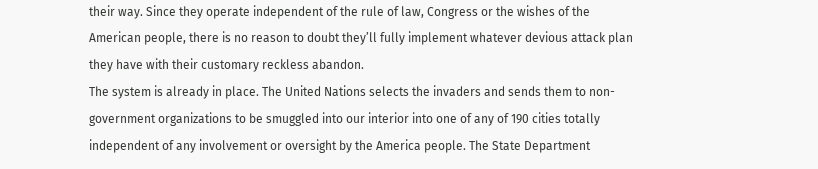their way. Since they operate independent of the rule of law, Congress or the wishes of the American people, there is no reason to doubt they’ll fully implement whatever devious attack plan they have with their customary reckless abandon.
The system is already in place. The United Nations selects the invaders and sends them to non-government organizations to be smuggled into our interior into one of any of 190 cities totally independent of any involvement or oversight by the America people. The State Department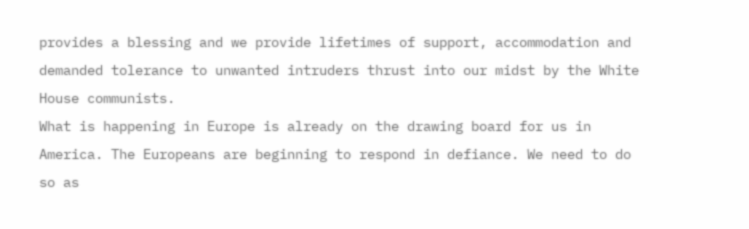provides a blessing and we provide lifetimes of support, accommodation and demanded tolerance to unwanted intruders thrust into our midst by the White House communists.
What is happening in Europe is already on the drawing board for us in America. The Europeans are beginning to respond in defiance. We need to do so as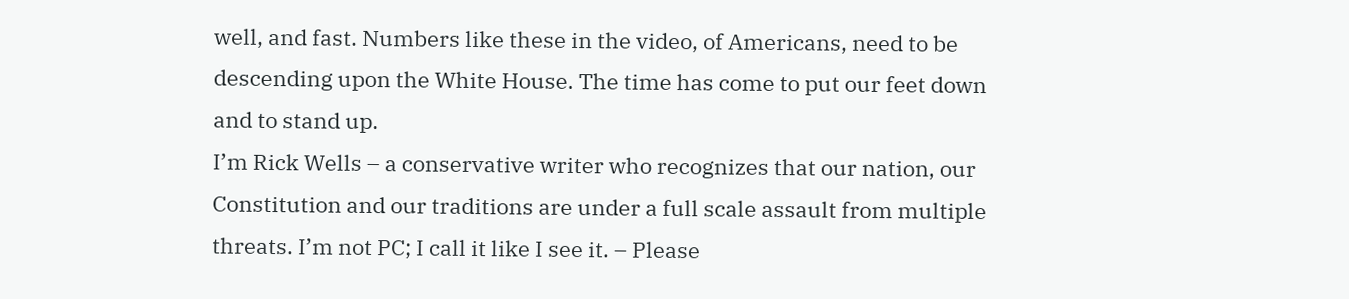well, and fast. Numbers like these in the video, of Americans, need to be descending upon the White House. The time has come to put our feet down and to stand up.
I’m Rick Wells – a conservative writer who recognizes that our nation, our Constitution and our traditions are under a full scale assault from multiple threats. I’m not PC; I call it like I see it. – Please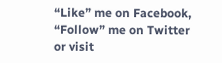“Like” me on Facebook, “Follow” me on Twitter or visit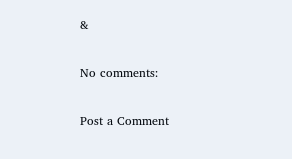&

No comments:

Post a Comment